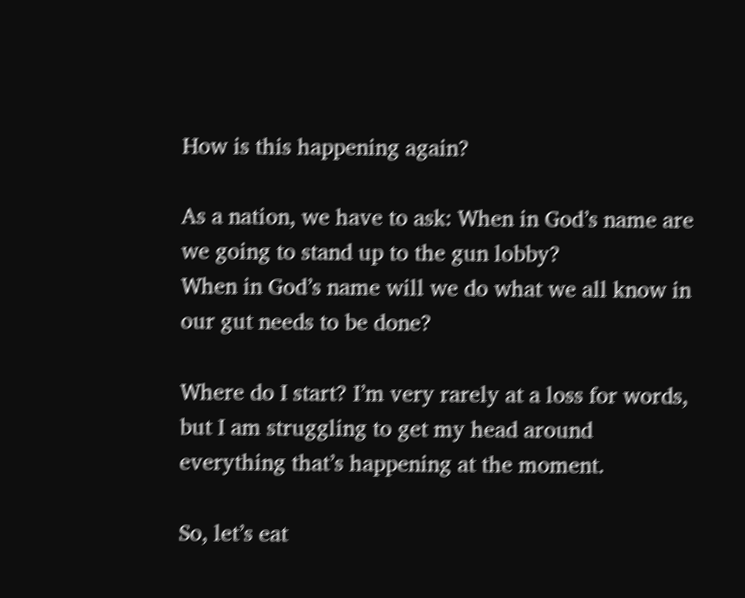How is this happening again?

As a nation, we have to ask: When in God’s name are we going to stand up to the gun lobby?
When in God’s name will we do what we all know in our gut needs to be done?

Where do I start? I’m very rarely at a loss for words, but I am struggling to get my head around everything that’s happening at the moment.

So, let’s eat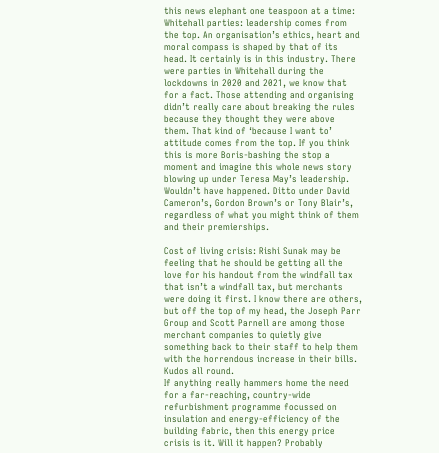this news elephant one teaspoon at a time:
Whitehall parties: leadership comes from the top. An organisation’s ethics, heart and moral compass is shaped by that of its head. It certainly is in this industry. There were parties in Whitehall during the lockdowns in 2020 and 2021, we know that for a fact. Those attending and organising didn’t really care about breaking the rules because they thought they were above them. That kind of ‘because I want to’ attitude comes from the top. If you think this is more Boris-bashing the stop a moment and imagine this whole news story blowing up under Teresa May’s leadership. Wouldn’t have happened. Ditto under David Cameron’s, Gordon Brown’s or Tony Blair’s, regardless of what you might think of them and their premierships.

Cost of living crisis: Rishi Sunak may be feeling that he should be getting all the love for his handout from the windfall tax that isn’t a windfall tax, but merchants were doing it first. I know there are others, but off the top of my head, the Joseph Parr Group and Scott Parnell are among those merchant companies to quietly give something back to their staff to help them with the horrendous increase in their bills. Kudos all round.
If anything really hammers home the need for a far-reaching, country-wide refurbishment programme focussed on insulation and energy-efficiency of the building fabric, then this energy price crisis is it. Will it happen? Probably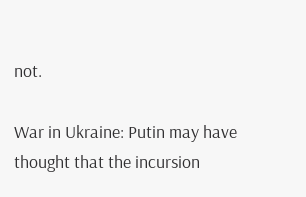not.

War in Ukraine: Putin may have thought that the incursion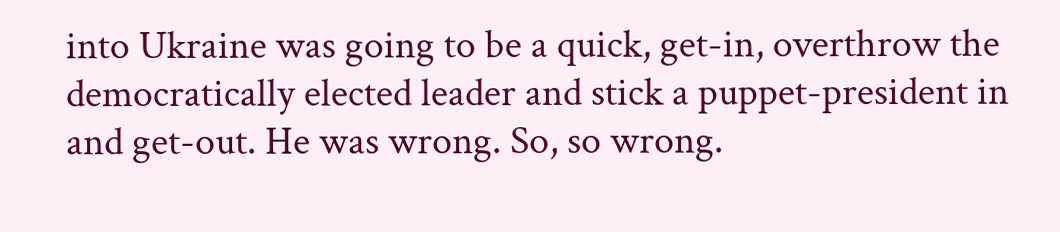into Ukraine was going to be a quick, get-in, overthrow the democratically elected leader and stick a puppet-president in and get-out. He was wrong. So, so wrong.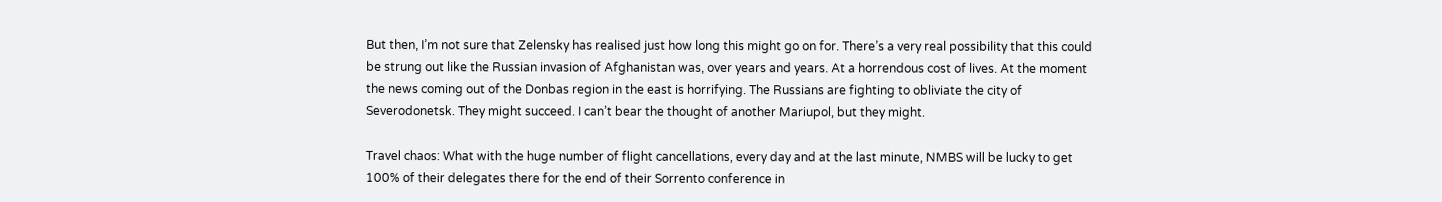But then, I’m not sure that Zelensky has realised just how long this might go on for. There’s a very real possibility that this could be strung out like the Russian invasion of Afghanistan was, over years and years. At a horrendous cost of lives. At the moment the news coming out of the Donbas region in the east is horrifying. The Russians are fighting to obliviate the city of Severodonetsk. They might succeed. I can’t bear the thought of another Mariupol, but they might.

Travel chaos: What with the huge number of flight cancellations, every day and at the last minute, NMBS will be lucky to get 100% of their delegates there for the end of their Sorrento conference in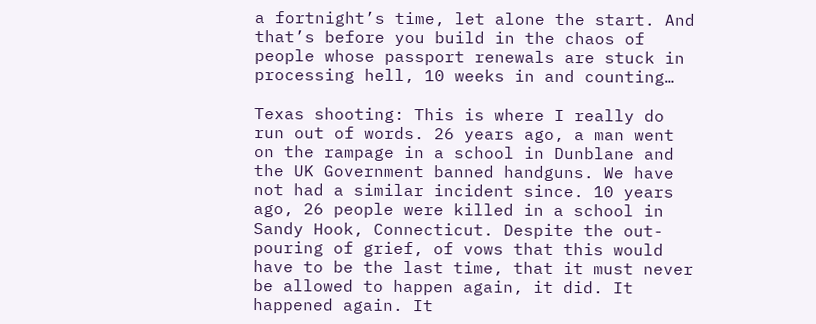a fortnight’s time, let alone the start. And that’s before you build in the chaos of people whose passport renewals are stuck in processing hell, 10 weeks in and counting…

Texas shooting: This is where I really do run out of words. 26 years ago, a man went on the rampage in a school in Dunblane and the UK Government banned handguns. We have not had a similar incident since. 10 years ago, 26 people were killed in a school in Sandy Hook, Connecticut. Despite the out-pouring of grief, of vows that this would have to be the last time, that it must never be allowed to happen again, it did. It happened again. It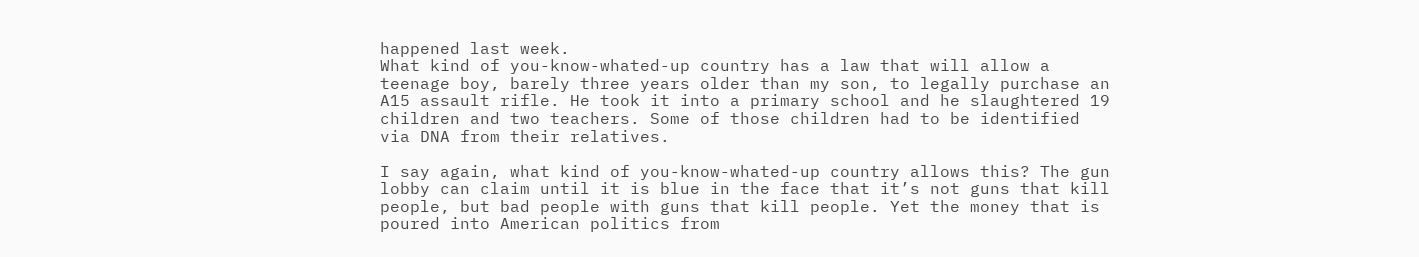happened last week.
What kind of you-know-whated-up country has a law that will allow a teenage boy, barely three years older than my son, to legally purchase an A15 assault rifle. He took it into a primary school and he slaughtered 19 children and two teachers. Some of those children had to be identified via DNA from their relatives.

I say again, what kind of you-know-whated-up country allows this? The gun lobby can claim until it is blue in the face that it’s not guns that kill people, but bad people with guns that kill people. Yet the money that is poured into American politics from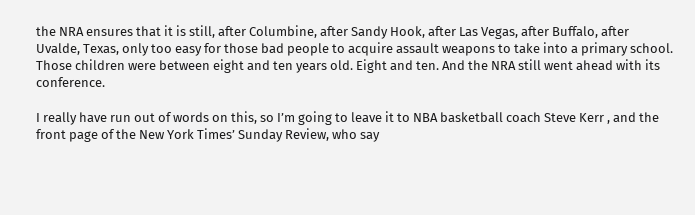the NRA ensures that it is still, after Columbine, after Sandy Hook, after Las Vegas, after Buffalo, after Uvalde, Texas, only too easy for those bad people to acquire assault weapons to take into a primary school. Those children were between eight and ten years old. Eight and ten. And the NRA still went ahead with its conference.

I really have run out of words on this, so I’m going to leave it to NBA basketball coach Steve Kerr , and the front page of the New York Times’ Sunday Review, who say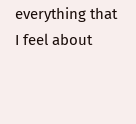everything that I feel about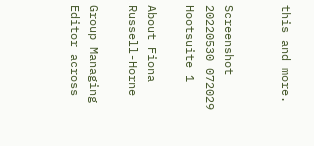this and more.


Screenshot 20220530 072029 Hootsuite 1

About Fiona Russell-Horne

Group Managing Editor across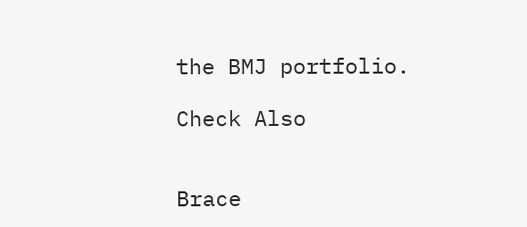the BMJ portfolio.

Check Also


Brace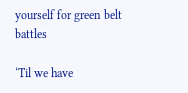yourself for green belt battles

‘Til we have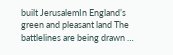built JerusalemIn England’s green and pleasant land The battlelines are being drawn …